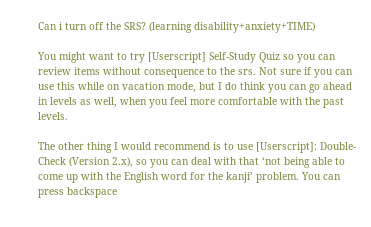Can i turn off the SRS? (learning disability+anxiety+TIME)

You might want to try [Userscript] Self-Study Quiz so you can review items without consequence to the srs. Not sure if you can use this while on vacation mode, but I do think you can go ahead in levels as well, when you feel more comfortable with the past levels.

The other thing I would recommend is to use [Userscript]: Double-Check (Version 2.x), so you can deal with that ‘not being able to come up with the English word for the kanji’ problem. You can press backspace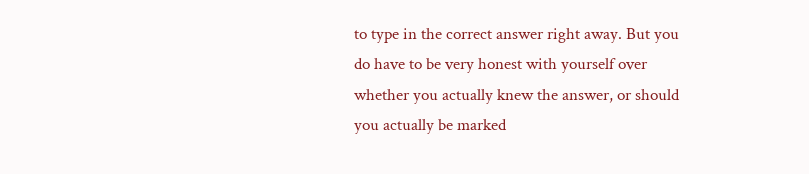to type in the correct answer right away. But you do have to be very honest with yourself over whether you actually knew the answer, or should you actually be marked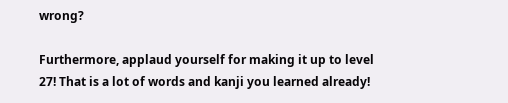wrong?

Furthermore, applaud yourself for making it up to level 27! That is a lot of words and kanji you learned already!